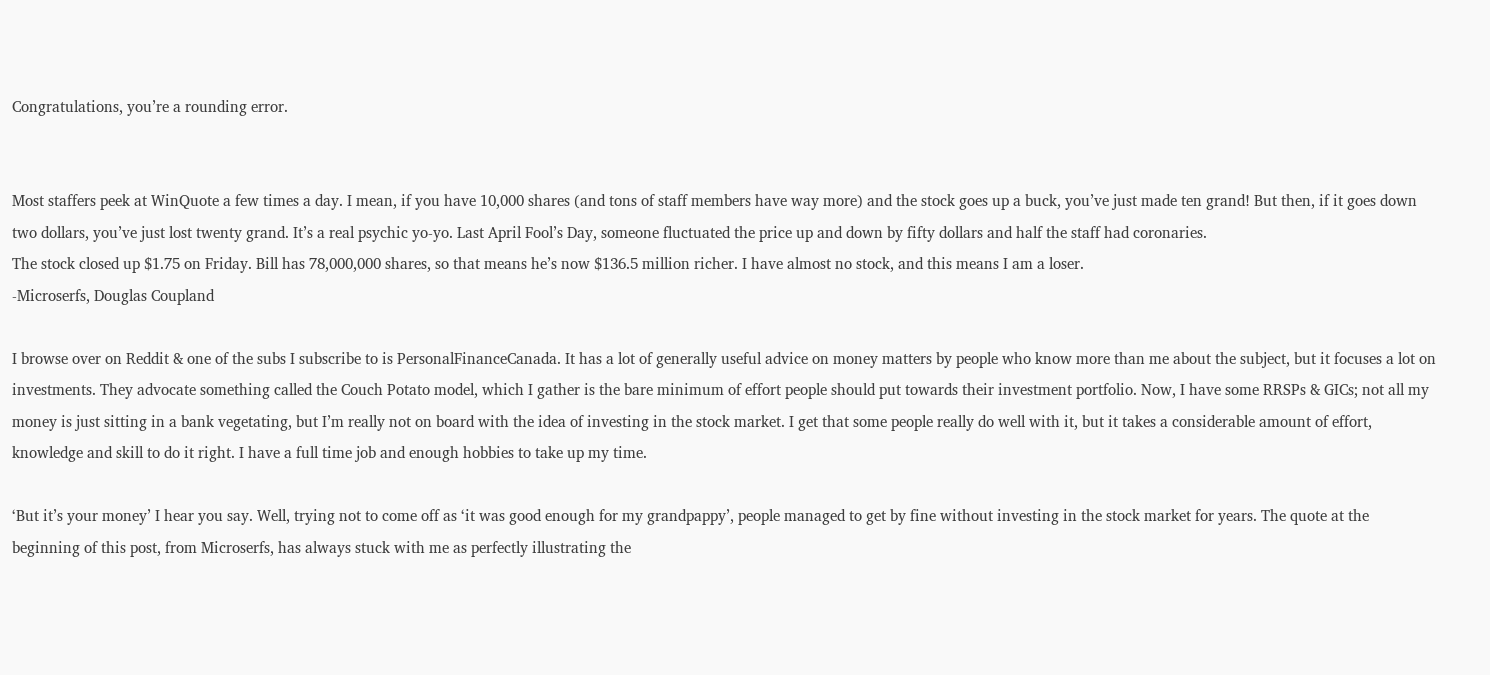Congratulations, you’re a rounding error.


Most staffers peek at WinQuote a few times a day. I mean, if you have 10,000 shares (and tons of staff members have way more) and the stock goes up a buck, you’ve just made ten grand! But then, if it goes down two dollars, you’ve just lost twenty grand. It’s a real psychic yo-yo. Last April Fool’s Day, someone fluctuated the price up and down by fifty dollars and half the staff had coronaries.
The stock closed up $1.75 on Friday. Bill has 78,000,000 shares, so that means he’s now $136.5 million richer. I have almost no stock, and this means I am a loser.
-Microserfs, Douglas Coupland

I browse over on Reddit & one of the subs I subscribe to is PersonalFinanceCanada. It has a lot of generally useful advice on money matters by people who know more than me about the subject, but it focuses a lot on investments. They advocate something called the Couch Potato model, which I gather is the bare minimum of effort people should put towards their investment portfolio. Now, I have some RRSPs & GICs; not all my money is just sitting in a bank vegetating, but I’m really not on board with the idea of investing in the stock market. I get that some people really do well with it, but it takes a considerable amount of effort, knowledge and skill to do it right. I have a full time job and enough hobbies to take up my time.

‘But it’s your money’ I hear you say. Well, trying not to come off as ‘it was good enough for my grandpappy’, people managed to get by fine without investing in the stock market for years. The quote at the beginning of this post, from Microserfs, has always stuck with me as perfectly illustrating the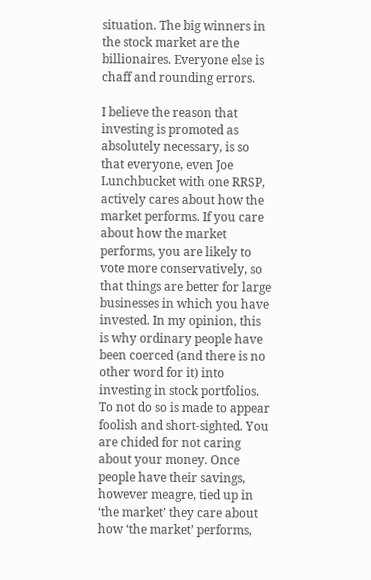situation. The big winners in the stock market are the billionaires. Everyone else is chaff and rounding errors.

I believe the reason that investing is promoted as absolutely necessary, is so that everyone, even Joe Lunchbucket with one RRSP, actively cares about how the market performs. If you care about how the market performs, you are likely to vote more conservatively, so that things are better for large businesses in which you have invested. In my opinion, this is why ordinary people have been coerced (and there is no other word for it) into investing in stock portfolios. To not do so is made to appear foolish and short-sighted. You are chided for not caring about your money. Once people have their savings, however meagre, tied up in ‘the market’ they care about how ‘the market’ performs,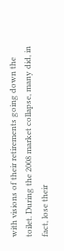with visions of their retirements going down the toilet. During the 2008 market collapse, many did, in fact, lose their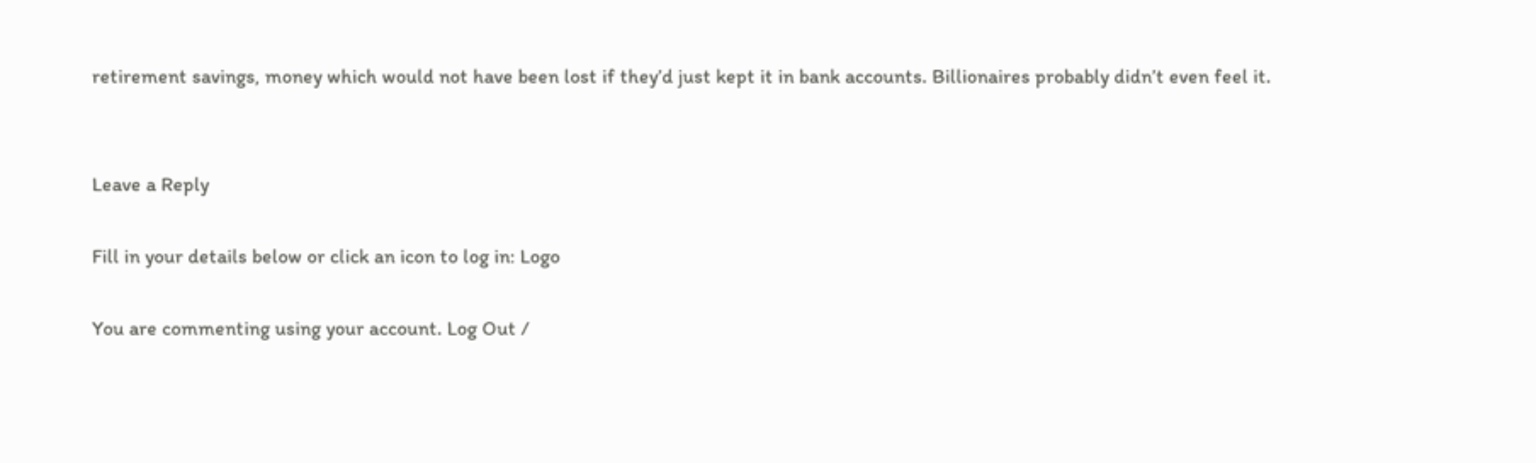retirement savings, money which would not have been lost if they’d just kept it in bank accounts. Billionaires probably didn’t even feel it.


Leave a Reply

Fill in your details below or click an icon to log in: Logo

You are commenting using your account. Log Out /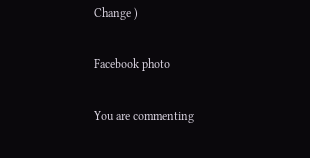Change )

Facebook photo

You are commenting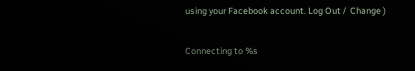using your Facebook account. Log Out /  Change )

Connecting to %s